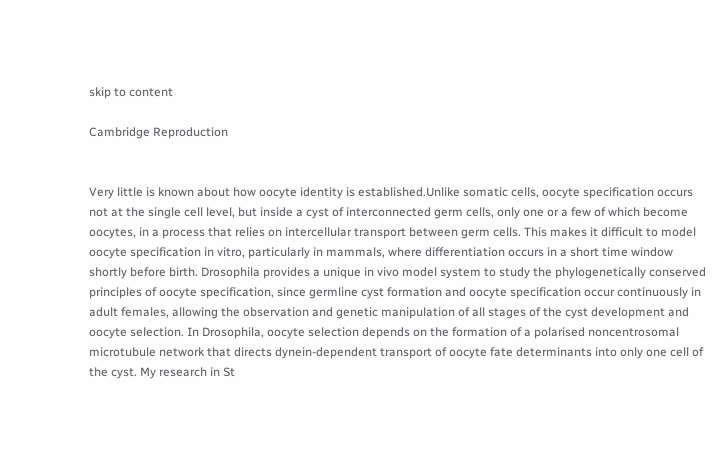skip to content

Cambridge Reproduction


Very little is known about how oocyte identity is established.Unlike somatic cells, oocyte specification occurs not at the single cell level, but inside a cyst of interconnected germ cells, only one or a few of which become oocytes, in a process that relies on intercellular transport between germ cells. This makes it difficult to model oocyte specification in vitro, particularly in mammals, where differentiation occurs in a short time window shortly before birth. Drosophila provides a unique in vivo model system to study the phylogenetically conserved principles of oocyte specification, since germline cyst formation and oocyte specification occur continuously in adult females, allowing the observation and genetic manipulation of all stages of the cyst development and oocyte selection. In Drosophila, oocyte selection depends on the formation of a polarised noncentrosomal microtubule network that directs dynein-dependent transport of oocyte fate determinants into only one cell of the cyst. My research in St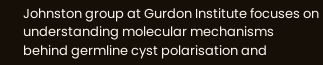Johnston group at Gurdon Institute focuses on understanding molecular mechanisms behind germline cyst polarisation and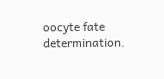oocyte fate determination.